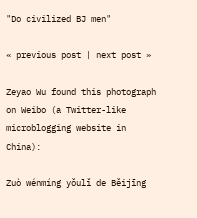"Do civilized BJ men"

« previous post | next post »

Zeyao Wu found this photograph on Weibo (a Twitter-like microblogging website in China):

Zuò wénmíng yǒulǐ de Běijīng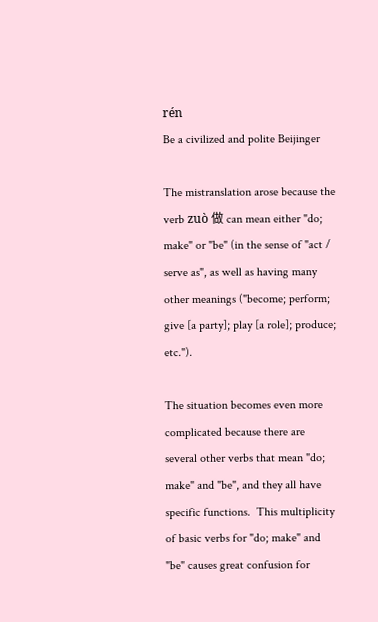rén
Be a civilized and polite Beijinger

The mistranslation arose because the verb zuò 做 can mean either "do; make" or "be" (in the sense of "act / serve as", as well as having many other meanings ("become; perform; give [a party]; play [a role]; produce; etc.").

The situation becomes even more complicated because there are several other verbs that mean "do; make" and "be", and they all have specific functions.  This multiplicity of basic verbs for "do; make" and "be" causes great confusion for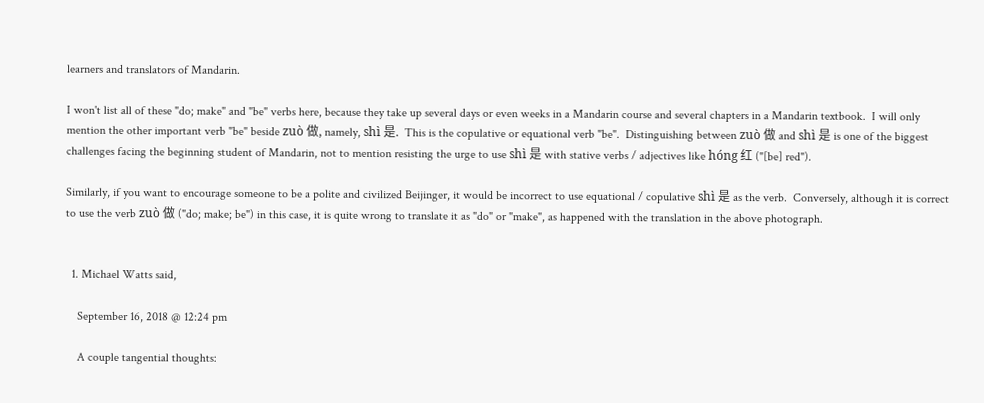learners and translators of Mandarin.

I won't list all of these "do; make" and "be" verbs here, because they take up several days or even weeks in a Mandarin course and several chapters in a Mandarin textbook.  I will only mention the other important verb "be" beside zuò 做, namely, shì 是.  This is the copulative or equational verb "be".  Distinguishing between zuò 做 and shì 是 is one of the biggest challenges facing the beginning student of Mandarin, not to mention resisting the urge to use shì 是 with stative verbs / adjectives like hóng 红 ("[be] red").

Similarly, if you want to encourage someone to be a polite and civilized Beijinger, it would be incorrect to use equational / copulative shì 是 as the verb.  Conversely, although it is correct to use the verb zuò 做 ("do; make; be") in this case, it is quite wrong to translate it as "do" or "make", as happened with the translation in the above photograph.


  1. Michael Watts said,

    September 16, 2018 @ 12:24 pm

    A couple tangential thoughts: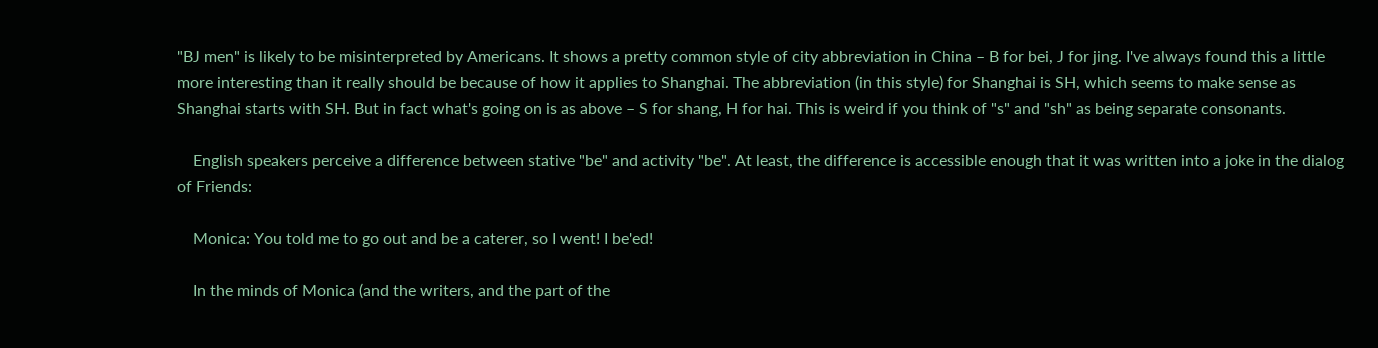"BJ men" is likely to be misinterpreted by Americans. It shows a pretty common style of city abbreviation in China – B for bei, J for jing. I've always found this a little more interesting than it really should be because of how it applies to Shanghai. The abbreviation (in this style) for Shanghai is SH, which seems to make sense as Shanghai starts with SH. But in fact what's going on is as above – S for shang, H for hai. This is weird if you think of "s" and "sh" as being separate consonants.

    English speakers perceive a difference between stative "be" and activity "be". At least, the difference is accessible enough that it was written into a joke in the dialog of Friends:

    Monica: You told me to go out and be a caterer, so I went! I be'ed!

    In the minds of Monica (and the writers, and the part of the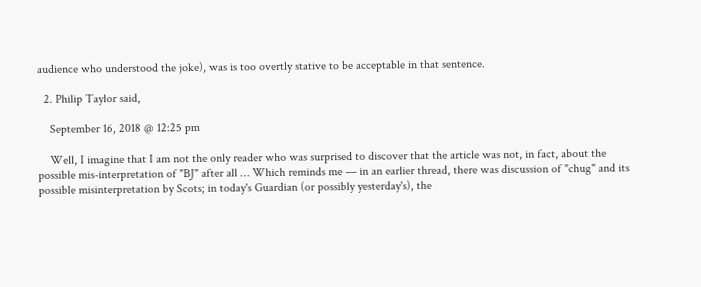audience who understood the joke), was is too overtly stative to be acceptable in that sentence.

  2. Philip Taylor said,

    September 16, 2018 @ 12:25 pm

    Well, I imagine that I am not the only reader who was surprised to discover that the article was not, in fact, about the possible mis-interpretation of "BJ" after all … Which reminds me — in an earlier thread, there was discussion of "chug" and its possible misinterpretation by Scots; in today's Guardian (or possibly yesterday's), the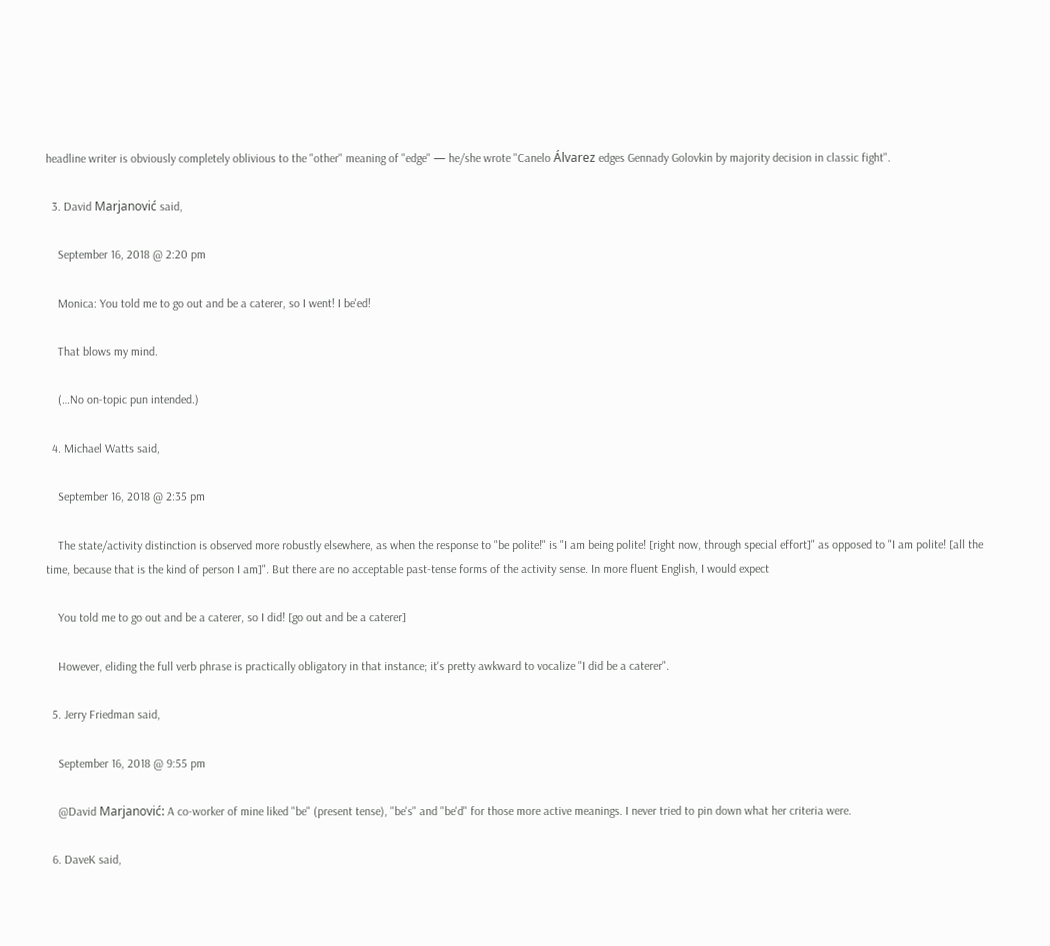headline writer is obviously completely oblivious to the "other" meaning of "edge" — he/she wrote "Canelo Álvarez edges Gennady Golovkin by majority decision in classic fight".

  3. David Marjanović said,

    September 16, 2018 @ 2:20 pm

    Monica: You told me to go out and be a caterer, so I went! I be'ed!

    That blows my mind.

    (…No on-topic pun intended.)

  4. Michael Watts said,

    September 16, 2018 @ 2:35 pm

    The state/activity distinction is observed more robustly elsewhere, as when the response to "be polite!" is "I am being polite! [right now, through special effort]" as opposed to "I am polite! [all the time, because that is the kind of person I am]". But there are no acceptable past-tense forms of the activity sense. In more fluent English, I would expect

    You told me to go out and be a caterer, so I did! [go out and be a caterer]

    However, eliding the full verb phrase is practically obligatory in that instance; it's pretty awkward to vocalize "I did be a caterer".

  5. Jerry Friedman said,

    September 16, 2018 @ 9:55 pm

    @David Marjanović: A co-worker of mine liked "be" (present tense), "be's" and "be'd" for those more active meanings. I never tried to pin down what her criteria were.

  6. DaveK said,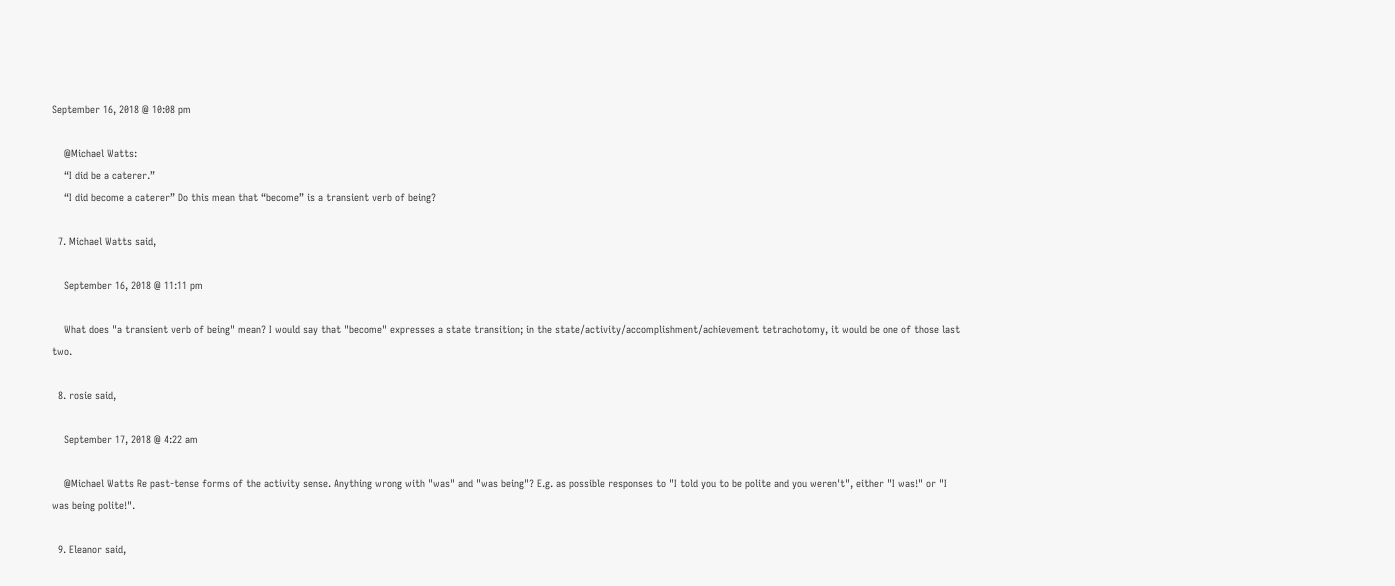September 16, 2018 @ 10:08 pm

    @Michael Watts:
    “I did be a caterer.”
    “I did become a caterer” Do this mean that “become” is a transient verb of being?

  7. Michael Watts said,

    September 16, 2018 @ 11:11 pm

    What does "a transient verb of being" mean? I would say that "become" expresses a state transition; in the state/activity/accomplishment/achievement tetrachotomy, it would be one of those last two.

  8. rosie said,

    September 17, 2018 @ 4:22 am

    @Michael Watts Re past-tense forms of the activity sense. Anything wrong with "was" and "was being"? E.g. as possible responses to "I told you to be polite and you weren't", either "I was!" or "I was being polite!".

  9. Eleanor said,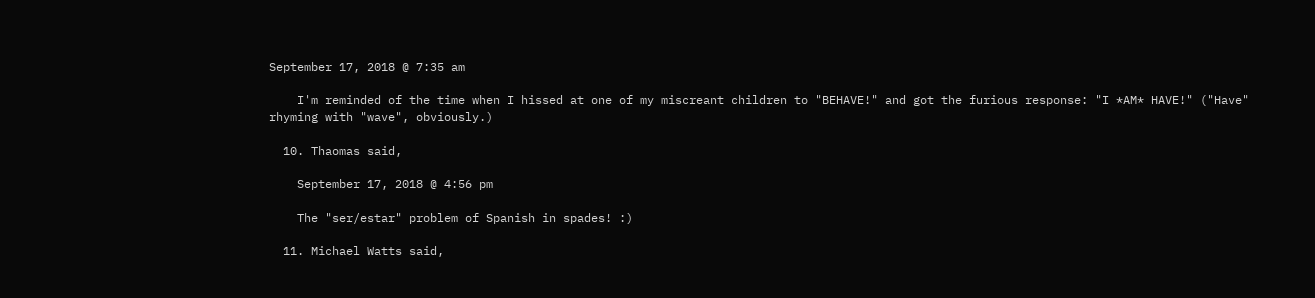September 17, 2018 @ 7:35 am

    I'm reminded of the time when I hissed at one of my miscreant children to "BEHAVE!" and got the furious response: "I *AM* HAVE!" ("Have" rhyming with "wave", obviously.)

  10. Thaomas said,

    September 17, 2018 @ 4:56 pm

    The "ser/estar" problem of Spanish in spades! :)

  11. Michael Watts said,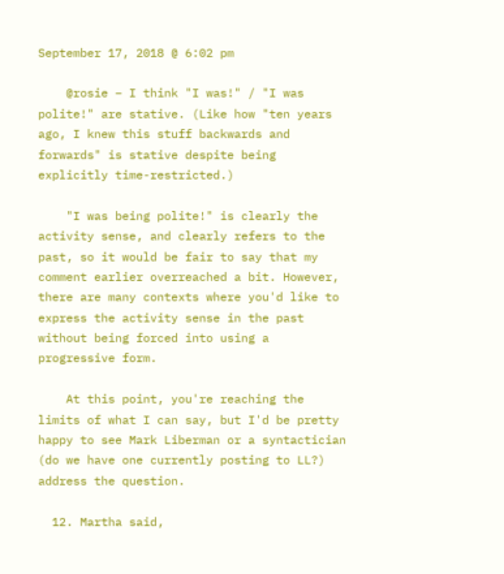September 17, 2018 @ 6:02 pm

    @rosie – I think "I was!" / "I was polite!" are stative. (Like how "ten years ago, I knew this stuff backwards and forwards" is stative despite being explicitly time-restricted.)

    "I was being polite!" is clearly the activity sense, and clearly refers to the past, so it would be fair to say that my comment earlier overreached a bit. However, there are many contexts where you'd like to express the activity sense in the past without being forced into using a progressive form.

    At this point, you're reaching the limits of what I can say, but I'd be pretty happy to see Mark Liberman or a syntactician (do we have one currently posting to LL?) address the question.

  12. Martha said,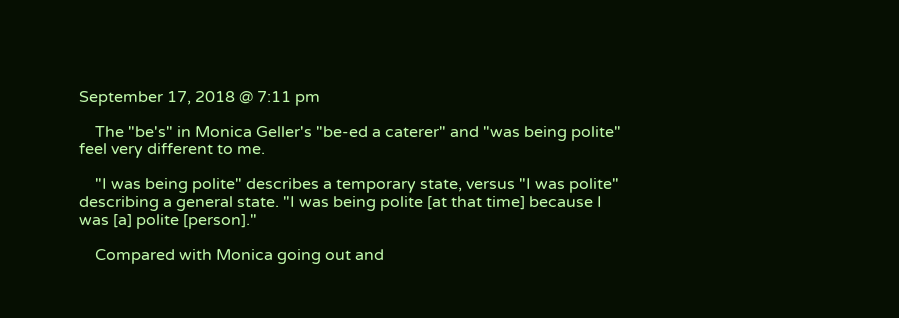September 17, 2018 @ 7:11 pm

    The "be's" in Monica Geller's "be-ed a caterer" and "was being polite" feel very different to me.

    "I was being polite" describes a temporary state, versus "I was polite" describing a general state. "I was being polite [at that time] because I was [a] polite [person]."

    Compared with Monica going out and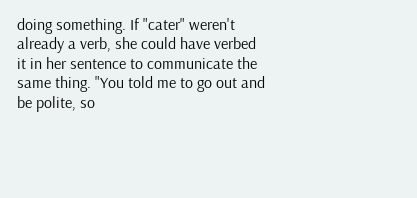doing something. If "cater" weren't already a verb, she could have verbed it in her sentence to communicate the same thing. "You told me to go out and be polite, so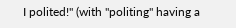I polited!" (with "politing" having a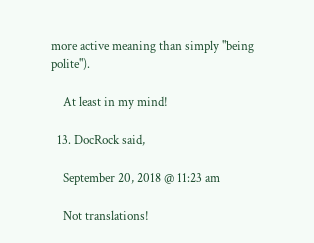more active meaning than simply "being polite").

    At least in my mind!

  13. DocRock said,

    September 20, 2018 @ 11:23 am

    Not translations!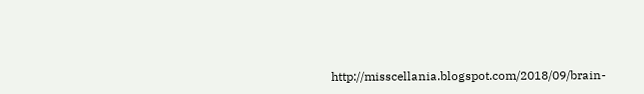http://misscellania.blogspot.com/2018/09/brain-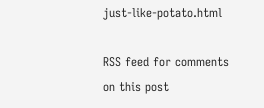just-like-potato.html

RSS feed for comments on this post